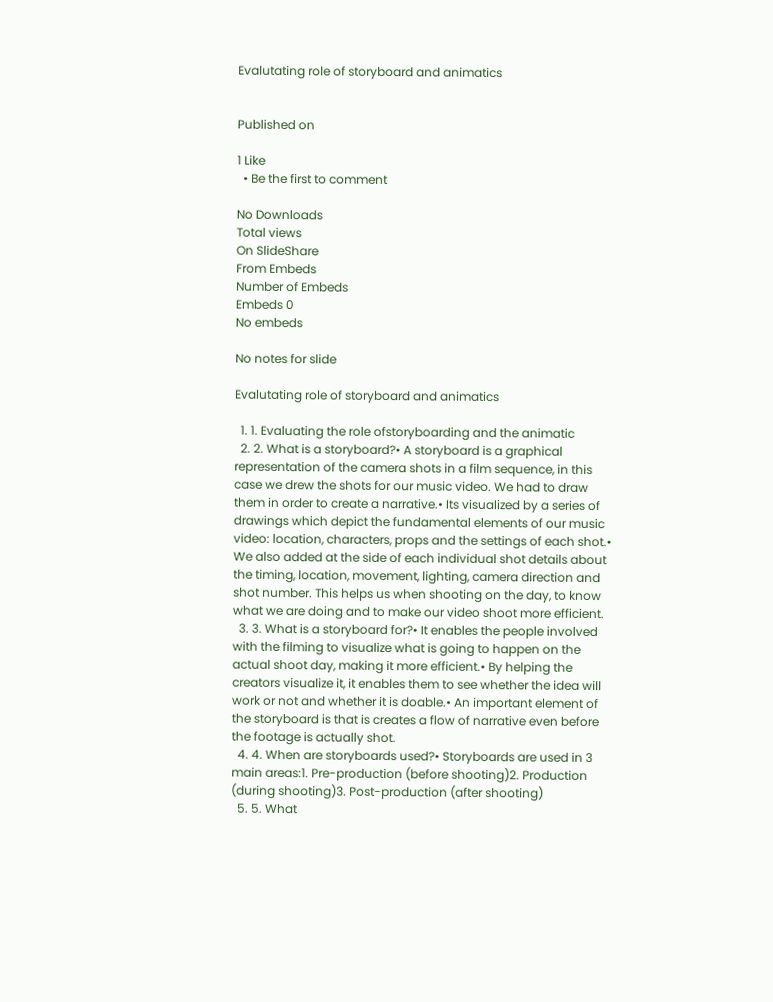Evalutating role of storyboard and animatics


Published on

1 Like
  • Be the first to comment

No Downloads
Total views
On SlideShare
From Embeds
Number of Embeds
Embeds 0
No embeds

No notes for slide

Evalutating role of storyboard and animatics

  1. 1. Evaluating the role ofstoryboarding and the animatic
  2. 2. What is a storyboard?• A storyboard is a graphical representation of the camera shots in a film sequence, in this case we drew the shots for our music video. We had to draw them in order to create a narrative.• Its visualized by a series of drawings which depict the fundamental elements of our music video: location, characters, props and the settings of each shot.• We also added at the side of each individual shot details about the timing, location, movement, lighting, camera direction and shot number. This helps us when shooting on the day, to know what we are doing and to make our video shoot more efficient.
  3. 3. What is a storyboard for?• It enables the people involved with the filming to visualize what is going to happen on the actual shoot day, making it more efficient.• By helping the creators visualize it, it enables them to see whether the idea will work or not and whether it is doable.• An important element of the storyboard is that is creates a flow of narrative even before the footage is actually shot.
  4. 4. When are storyboards used?• Storyboards are used in 3 main areas:1. Pre-production (before shooting)2. Production (during shooting)3. Post-production (after shooting)
  5. 5. What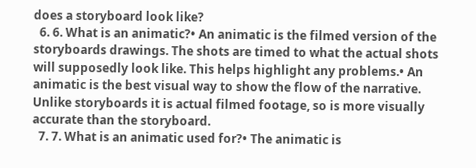does a storyboard look like?
  6. 6. What is an animatic?• An animatic is the filmed version of the storyboards drawings. The shots are timed to what the actual shots will supposedly look like. This helps highlight any problems.• An animatic is the best visual way to show the flow of the narrative. Unlike storyboards it is actual filmed footage, so is more visually accurate than the storyboard.
  7. 7. What is an animatic used for?• The animatic is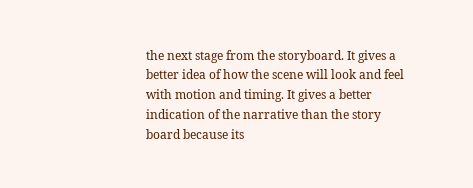the next stage from the storyboard. It gives a better idea of how the scene will look and feel with motion and timing. It gives a better indication of the narrative than the story board because its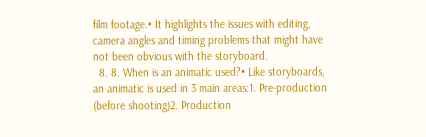film footage.• It highlights the issues with editing, camera angles and timing problems that might have not been obvious with the storyboard.
  8. 8. When is an animatic used?• Like storyboards, an animatic is used in 3 main areas:1. Pre-production (before shooting)2. Production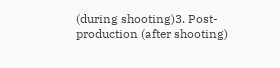(during shooting)3. Post-production (after shooting)